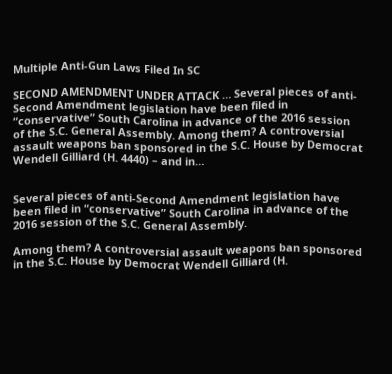Multiple Anti-Gun Laws Filed In SC

SECOND AMENDMENT UNDER ATTACK … Several pieces of anti-Second Amendment legislation have been filed in “conservative” South Carolina in advance of the 2016 session of the S.C. General Assembly. Among them? A controversial assault weapons ban sponsored in the S.C. House by Democrat Wendell Gilliard (H. 4440) – and in…


Several pieces of anti-Second Amendment legislation have been filed in “conservative” South Carolina in advance of the 2016 session of the S.C. General Assembly.

Among them? A controversial assault weapons ban sponsored in the S.C. House by Democrat Wendell Gilliard (H.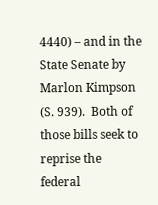4440) – and in the State Senate by Marlon Kimpson (S. 939).  Both of those bills seek to reprise the federal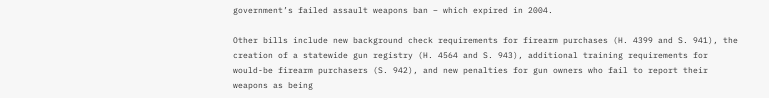government’s failed assault weapons ban – which expired in 2004.

Other bills include new background check requirements for firearm purchases (H. 4399 and S. 941), the creation of a statewide gun registry (H. 4564 and S. 943), additional training requirements for would-be firearm purchasers (S. 942), and new penalties for gun owners who fail to report their weapons as being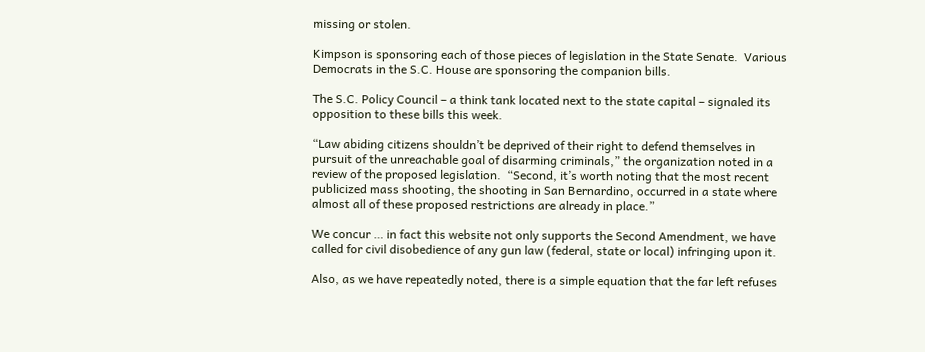missing or stolen.

Kimpson is sponsoring each of those pieces of legislation in the State Senate.  Various Democrats in the S.C. House are sponsoring the companion bills.

The S.C. Policy Council – a think tank located next to the state capital – signaled its opposition to these bills this week.

“Law abiding citizens shouldn’t be deprived of their right to defend themselves in pursuit of the unreachable goal of disarming criminals,” the organization noted in a review of the proposed legislation.  “Second, it’s worth noting that the most recent publicized mass shooting, the shooting in San Bernardino, occurred in a state where almost all of these proposed restrictions are already in place.”

We concur … in fact this website not only supports the Second Amendment, we have called for civil disobedience of any gun law (federal, state or local) infringing upon it.

Also, as we have repeatedly noted, there is a simple equation that the far left refuses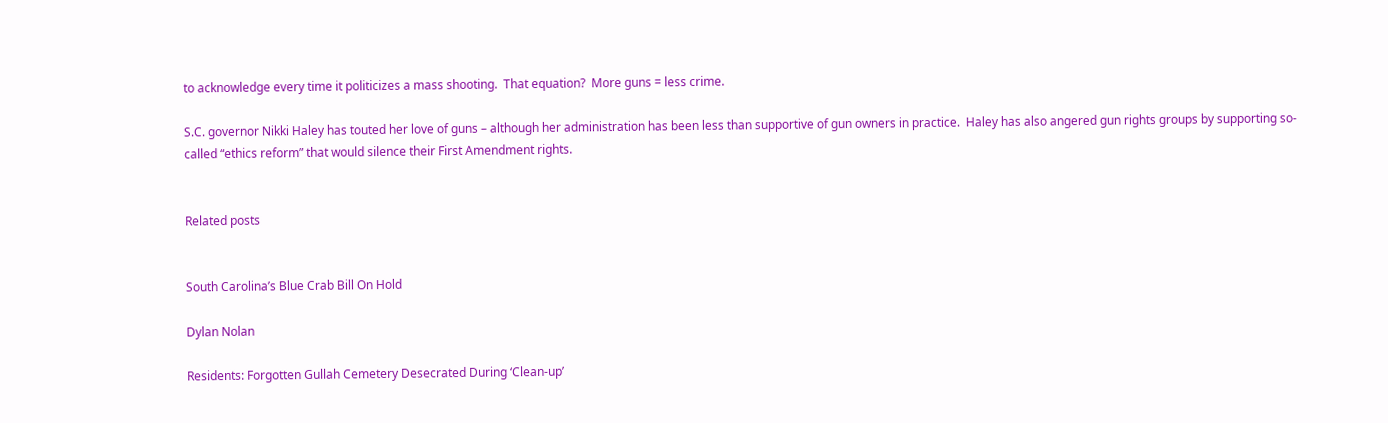to acknowledge every time it politicizes a mass shooting.  That equation?  More guns = less crime.

S.C. governor Nikki Haley has touted her love of guns – although her administration has been less than supportive of gun owners in practice.  Haley has also angered gun rights groups by supporting so-called “ethics reform” that would silence their First Amendment rights.


Related posts


South Carolina’s Blue Crab Bill On Hold

Dylan Nolan

Residents: Forgotten Gullah Cemetery Desecrated During ‘Clean-up’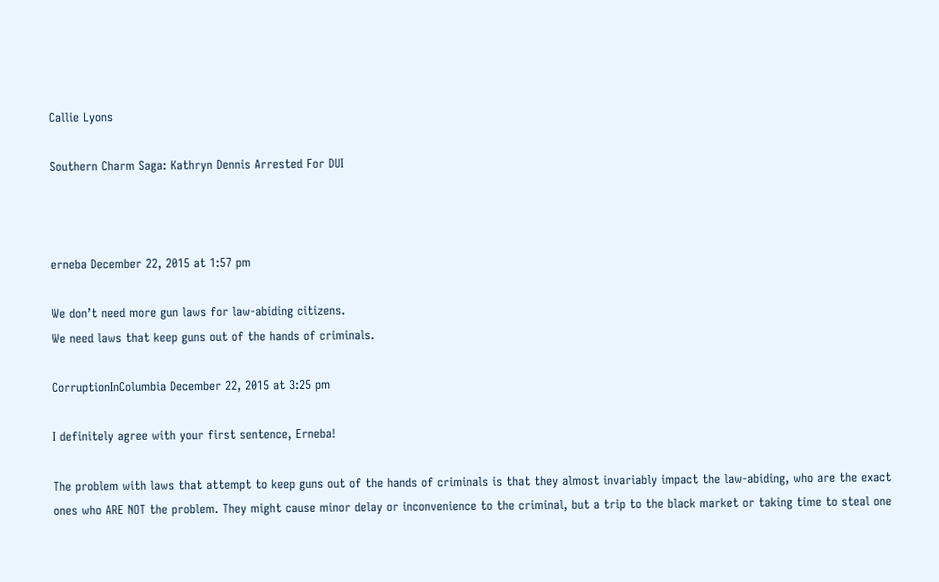Callie Lyons

Southern Charm Saga: Kathryn Dennis Arrested For DUI



erneba December 22, 2015 at 1:57 pm

We don’t need more gun laws for law-abiding citizens.
We need laws that keep guns out of the hands of criminals.

CorruptionInColumbia December 22, 2015 at 3:25 pm

I definitely agree with your first sentence, Erneba!

The problem with laws that attempt to keep guns out of the hands of criminals is that they almost invariably impact the law-abiding, who are the exact ones who ARE NOT the problem. They might cause minor delay or inconvenience to the criminal, but a trip to the black market or taking time to steal one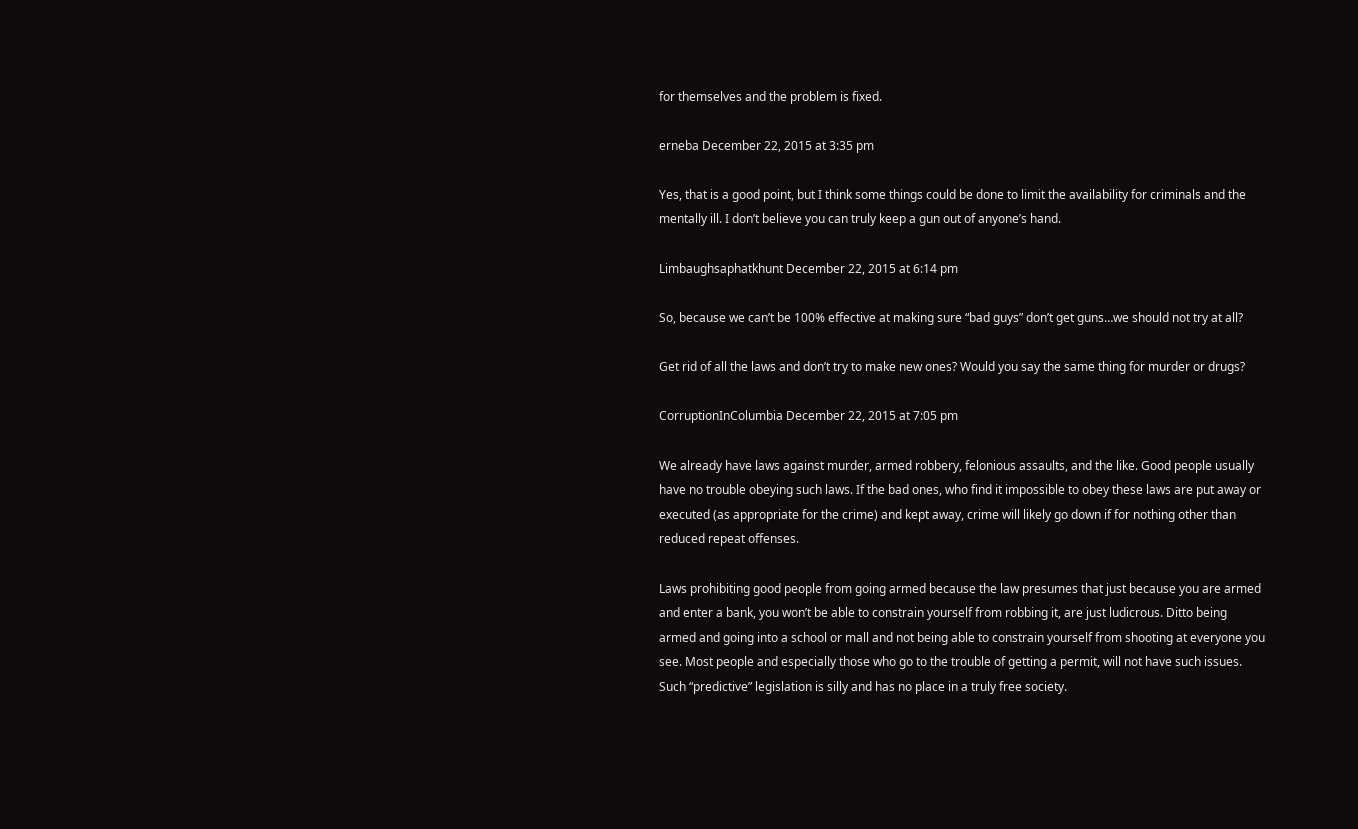for themselves and the problem is fixed.

erneba December 22, 2015 at 3:35 pm

Yes, that is a good point, but I think some things could be done to limit the availability for criminals and the mentally ill. I don’t believe you can truly keep a gun out of anyone’s hand.

Limbaughsaphatkhunt December 22, 2015 at 6:14 pm

So, because we can’t be 100% effective at making sure “bad guys” don’t get guns…we should not try at all?

Get rid of all the laws and don’t try to make new ones? Would you say the same thing for murder or drugs?

CorruptionInColumbia December 22, 2015 at 7:05 pm

We already have laws against murder, armed robbery, felonious assaults, and the like. Good people usually have no trouble obeying such laws. If the bad ones, who find it impossible to obey these laws are put away or executed (as appropriate for the crime) and kept away, crime will likely go down if for nothing other than reduced repeat offenses.

Laws prohibiting good people from going armed because the law presumes that just because you are armed and enter a bank, you won’t be able to constrain yourself from robbing it, are just ludicrous. Ditto being armed and going into a school or mall and not being able to constrain yourself from shooting at everyone you see. Most people and especially those who go to the trouble of getting a permit, will not have such issues. Such “predictive” legislation is silly and has no place in a truly free society.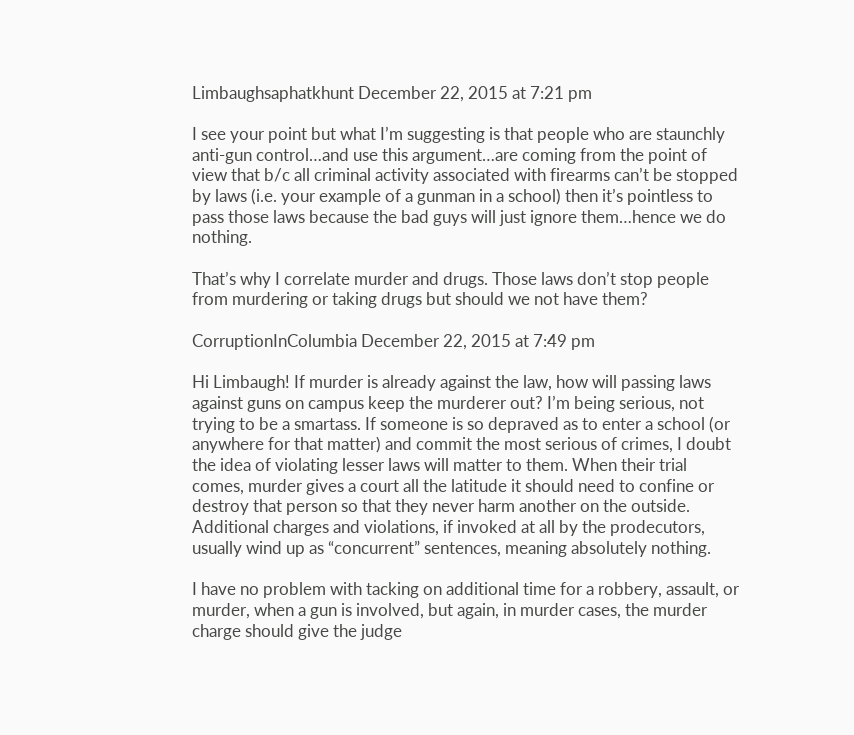Limbaughsaphatkhunt December 22, 2015 at 7:21 pm

I see your point but what I’m suggesting is that people who are staunchly anti-gun control…and use this argument…are coming from the point of view that b/c all criminal activity associated with firearms can’t be stopped by laws (i.e. your example of a gunman in a school) then it’s pointless to pass those laws because the bad guys will just ignore them…hence we do nothing.

That’s why I correlate murder and drugs. Those laws don’t stop people from murdering or taking drugs but should we not have them?

CorruptionInColumbia December 22, 2015 at 7:49 pm

Hi Limbaugh! If murder is already against the law, how will passing laws against guns on campus keep the murderer out? I’m being serious, not trying to be a smartass. If someone is so depraved as to enter a school (or anywhere for that matter) and commit the most serious of crimes, I doubt the idea of violating lesser laws will matter to them. When their trial comes, murder gives a court all the latitude it should need to confine or destroy that person so that they never harm another on the outside. Additional charges and violations, if invoked at all by the prodecutors, usually wind up as “concurrent” sentences, meaning absolutely nothing.

I have no problem with tacking on additional time for a robbery, assault, or murder, when a gun is involved, but again, in murder cases, the murder charge should give the judge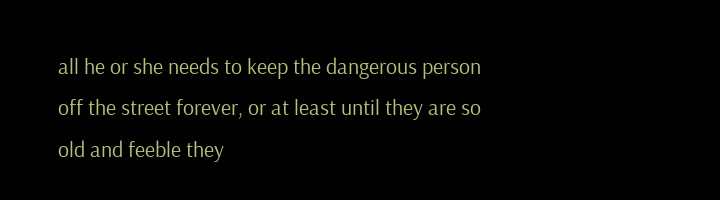all he or she needs to keep the dangerous person off the street forever, or at least until they are so old and feeble they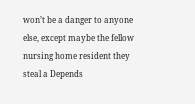won’t be a danger to anyone else, except maybe the fellow nursing home resident they steal a Depends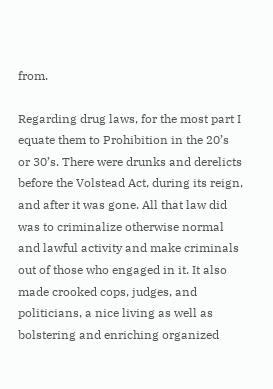from.

Regarding drug laws, for the most part I equate them to Prohibition in the 20’s or 30’s. There were drunks and derelicts before the Volstead Act, during its reign, and after it was gone. All that law did was to criminalize otherwise normal and lawful activity and make criminals out of those who engaged in it. It also made crooked cops, judges, and politicians, a nice living as well as bolstering and enriching organized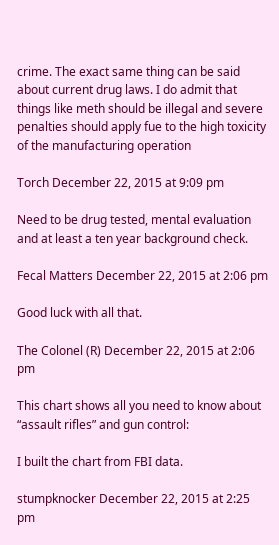crime. The exact same thing can be said about current drug laws. I do admit that things like meth should be illegal and severe penalties should apply fue to the high toxicity of the manufacturing operation

Torch December 22, 2015 at 9:09 pm

Need to be drug tested, mental evaluation and at least a ten year background check.

Fecal Matters December 22, 2015 at 2:06 pm

Good luck with all that.

The Colonel (R) December 22, 2015 at 2:06 pm

This chart shows all you need to know about “assault rifles” and gun control:

I built the chart from FBI data.

stumpknocker December 22, 2015 at 2:25 pm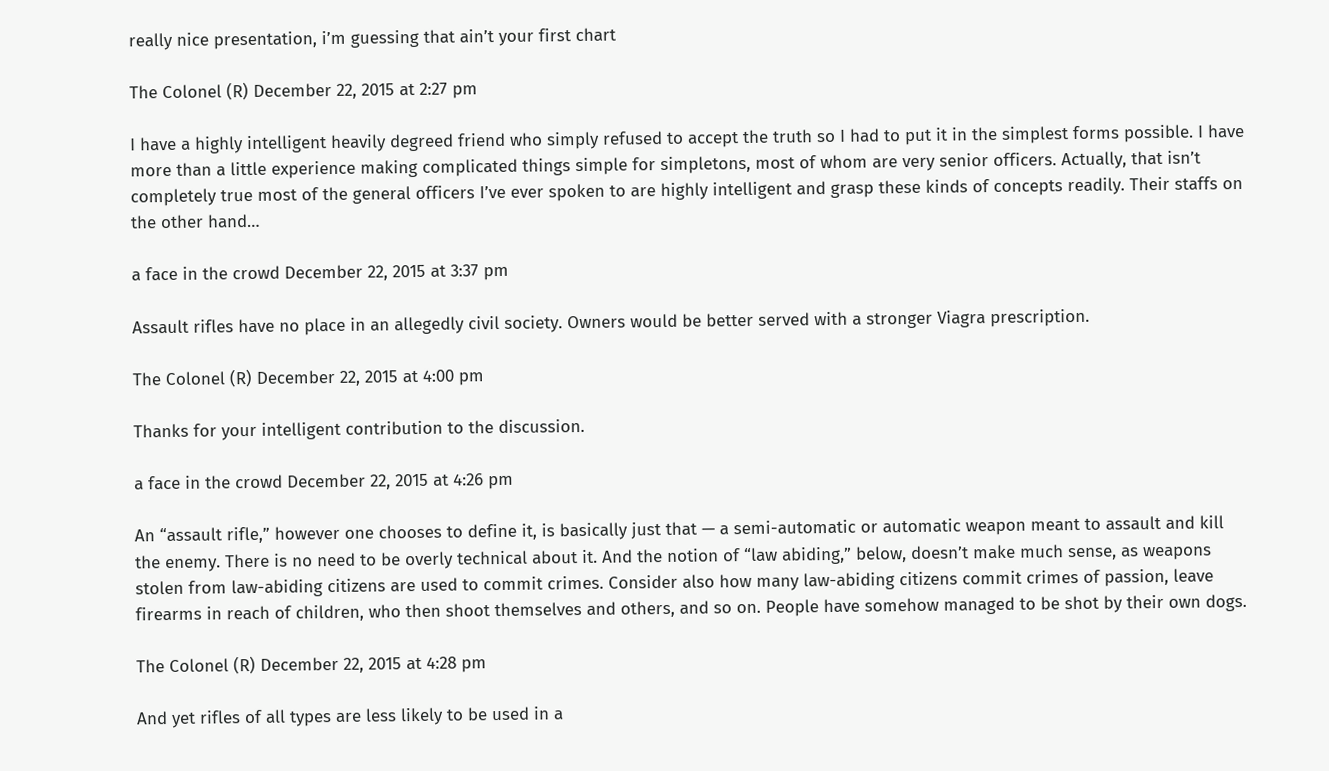really nice presentation, i’m guessing that ain’t your first chart

The Colonel (R) December 22, 2015 at 2:27 pm

I have a highly intelligent heavily degreed friend who simply refused to accept the truth so I had to put it in the simplest forms possible. I have more than a little experience making complicated things simple for simpletons, most of whom are very senior officers. Actually, that isn’t completely true most of the general officers I’ve ever spoken to are highly intelligent and grasp these kinds of concepts readily. Their staffs on the other hand…

a face in the crowd December 22, 2015 at 3:37 pm

Assault rifles have no place in an allegedly civil society. Owners would be better served with a stronger Viagra prescription.

The Colonel (R) December 22, 2015 at 4:00 pm

Thanks for your intelligent contribution to the discussion.

a face in the crowd December 22, 2015 at 4:26 pm

An “assault rifle,” however one chooses to define it, is basically just that — a semi-automatic or automatic weapon meant to assault and kill the enemy. There is no need to be overly technical about it. And the notion of “law abiding,” below, doesn’t make much sense, as weapons stolen from law-abiding citizens are used to commit crimes. Consider also how many law-abiding citizens commit crimes of passion, leave firearms in reach of children, who then shoot themselves and others, and so on. People have somehow managed to be shot by their own dogs.

The Colonel (R) December 22, 2015 at 4:28 pm

And yet rifles of all types are less likely to be used in a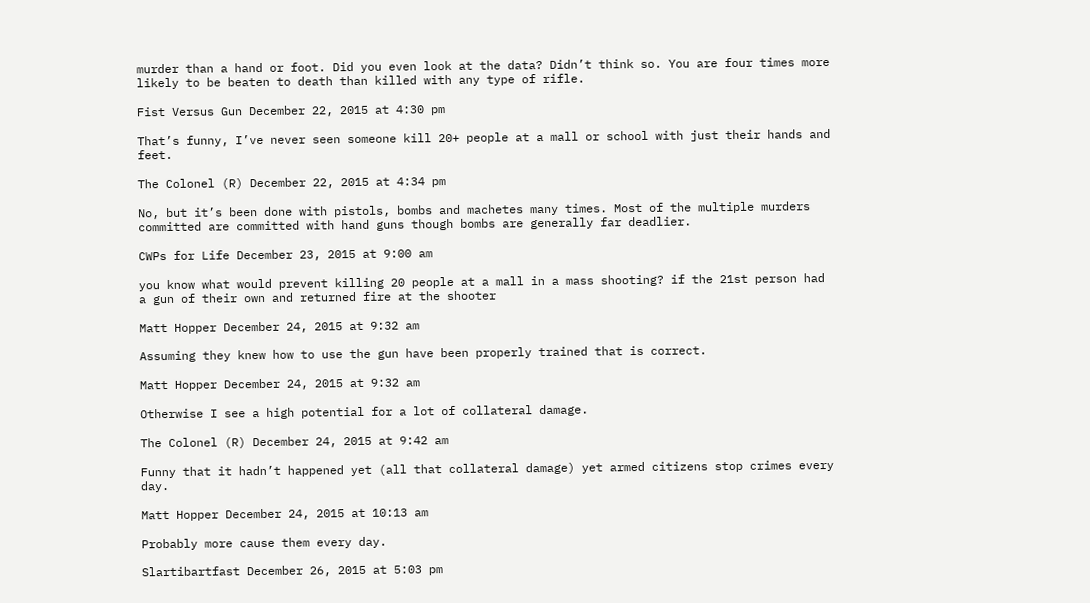murder than a hand or foot. Did you even look at the data? Didn’t think so. You are four times more likely to be beaten to death than killed with any type of rifle.

Fist Versus Gun December 22, 2015 at 4:30 pm

That’s funny, I’ve never seen someone kill 20+ people at a mall or school with just their hands and feet.

The Colonel (R) December 22, 2015 at 4:34 pm

No, but it’s been done with pistols, bombs and machetes many times. Most of the multiple murders committed are committed with hand guns though bombs are generally far deadlier.

CWPs for Life December 23, 2015 at 9:00 am

you know what would prevent killing 20 people at a mall in a mass shooting? if the 21st person had a gun of their own and returned fire at the shooter

Matt Hopper December 24, 2015 at 9:32 am

Assuming they knew how to use the gun have been properly trained that is correct.

Matt Hopper December 24, 2015 at 9:32 am

Otherwise I see a high potential for a lot of collateral damage.

The Colonel (R) December 24, 2015 at 9:42 am

Funny that it hadn’t happened yet (all that collateral damage) yet armed citizens stop crimes every day.

Matt Hopper December 24, 2015 at 10:13 am

Probably more cause them every day.

Slartibartfast December 26, 2015 at 5:03 pm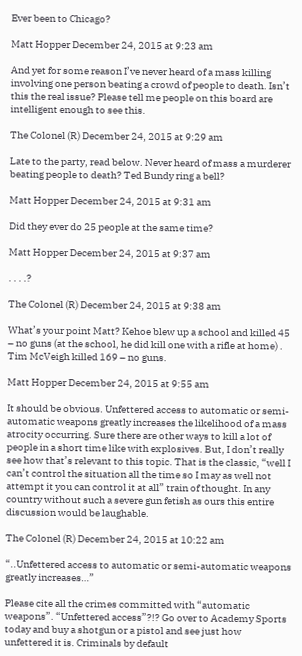Ever been to Chicago?

Matt Hopper December 24, 2015 at 9:23 am

And yet for some reason I’ve never heard of a mass killing involving one person beating a crowd of people to death. Isn’t this the real issue? Please tell me people on this board are intelligent enough to see this.

The Colonel (R) December 24, 2015 at 9:29 am

Late to the party, read below. Never heard of mass a murderer beating people to death? Ted Bundy ring a bell?

Matt Hopper December 24, 2015 at 9:31 am

Did they ever do 25 people at the same time?

Matt Hopper December 24, 2015 at 9:37 am

. . . .?

The Colonel (R) December 24, 2015 at 9:38 am

What’s your point Matt? Kehoe blew up a school and killed 45 – no guns (at the school, he did kill one with a rifle at home) . Tim McVeigh killed 169 – no guns.

Matt Hopper December 24, 2015 at 9:55 am

It should be obvious. Unfettered access to automatic or semi-automatic weapons greatly increases the likelihood of a mass atrocity occurring. Sure there are other ways to kill a lot of people in a short time like with explosives. But, I don’t really see how that’s relevant to this topic. That is the classic, “well I can’t control the situation all the time so I may as well not attempt it you can control it at all” train of thought. In any country without such a severe gun fetish as ours this entire discussion would be laughable.

The Colonel (R) December 24, 2015 at 10:22 am

“..Unfettered access to automatic or semi-automatic weapons greatly increases…”

Please cite all the crimes committed with “automatic weapons”. “Unfettered access”?!? Go over to Academy Sports today and buy a shotgun or a pistol and see just how unfettered it is. Criminals by default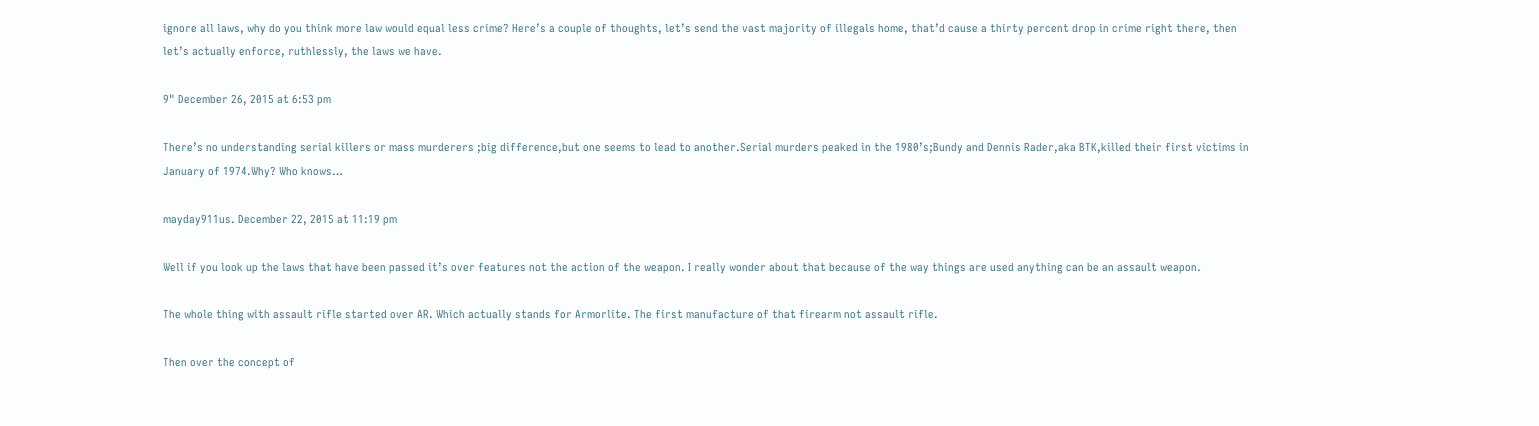ignore all laws, why do you think more law would equal less crime? Here’s a couple of thoughts, let’s send the vast majority of illegals home, that’d cause a thirty percent drop in crime right there, then let’s actually enforce, ruthlessly, the laws we have.

9" December 26, 2015 at 6:53 pm

There’s no understanding serial killers or mass murderers ;big difference,but one seems to lead to another.Serial murders peaked in the 1980’s;Bundy and Dennis Rader,aka BTK,killed their first victims in January of 1974.Why? Who knows…

mayday911us. December 22, 2015 at 11:19 pm

Well if you look up the laws that have been passed it’s over features not the action of the weapon. I really wonder about that because of the way things are used anything can be an assault weapon.

The whole thing with assault rifle started over AR. Which actually stands for Armorlite. The first manufacture of that firearm not assault rifle.

Then over the concept of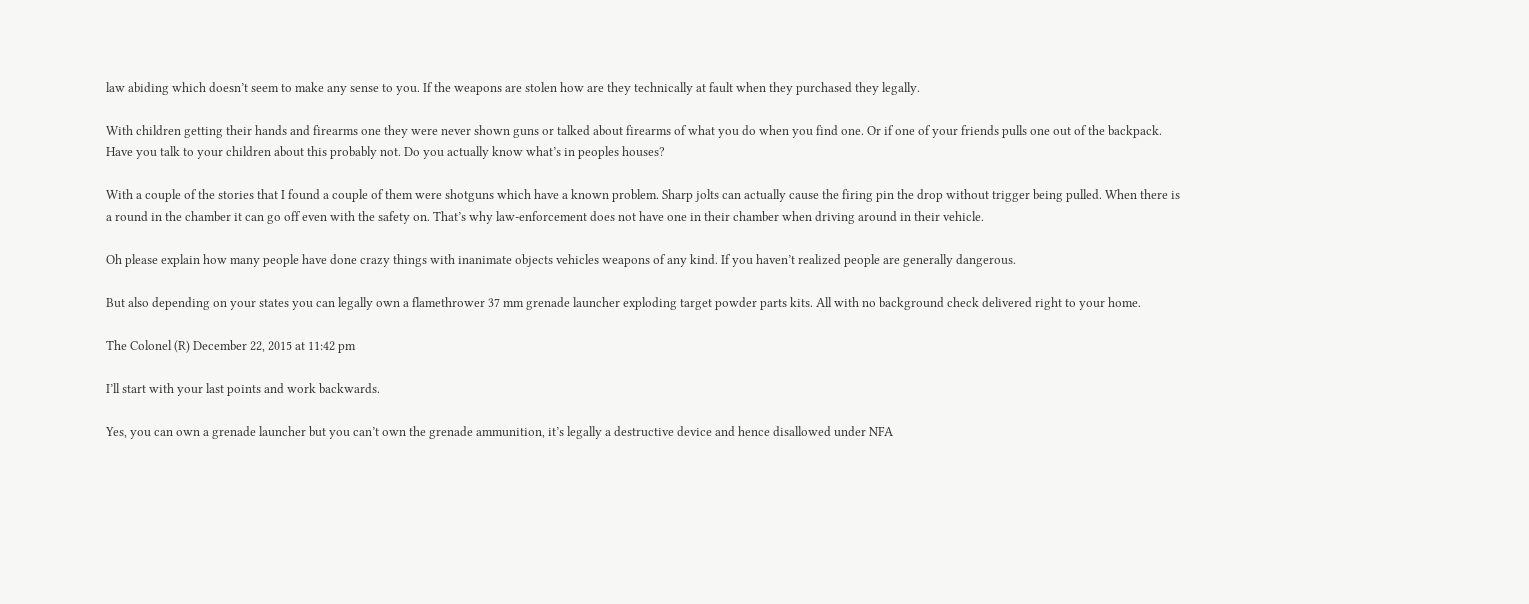law abiding which doesn’t seem to make any sense to you. If the weapons are stolen how are they technically at fault when they purchased they legally.

With children getting their hands and firearms one they were never shown guns or talked about firearms of what you do when you find one. Or if one of your friends pulls one out of the backpack. Have you talk to your children about this probably not. Do you actually know what’s in peoples houses?

With a couple of the stories that I found a couple of them were shotguns which have a known problem. Sharp jolts can actually cause the firing pin the drop without trigger being pulled. When there is a round in the chamber it can go off even with the safety on. That’s why law-enforcement does not have one in their chamber when driving around in their vehicle.

Oh please explain how many people have done crazy things with inanimate objects vehicles weapons of any kind. If you haven’t realized people are generally dangerous.

But also depending on your states you can legally own a flamethrower 37 mm grenade launcher exploding target powder parts kits. All with no background check delivered right to your home.

The Colonel (R) December 22, 2015 at 11:42 pm

I’ll start with your last points and work backwards.

Yes, you can own a grenade launcher but you can’t own the grenade ammunition, it’s legally a destructive device and hence disallowed under NFA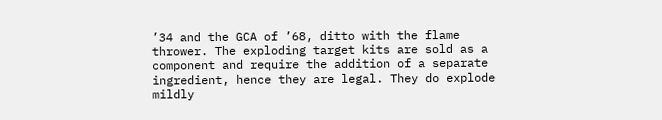’34 and the GCA of ’68, ditto with the flame thrower. The exploding target kits are sold as a component and require the addition of a separate ingredient, hence they are legal. They do explode mildly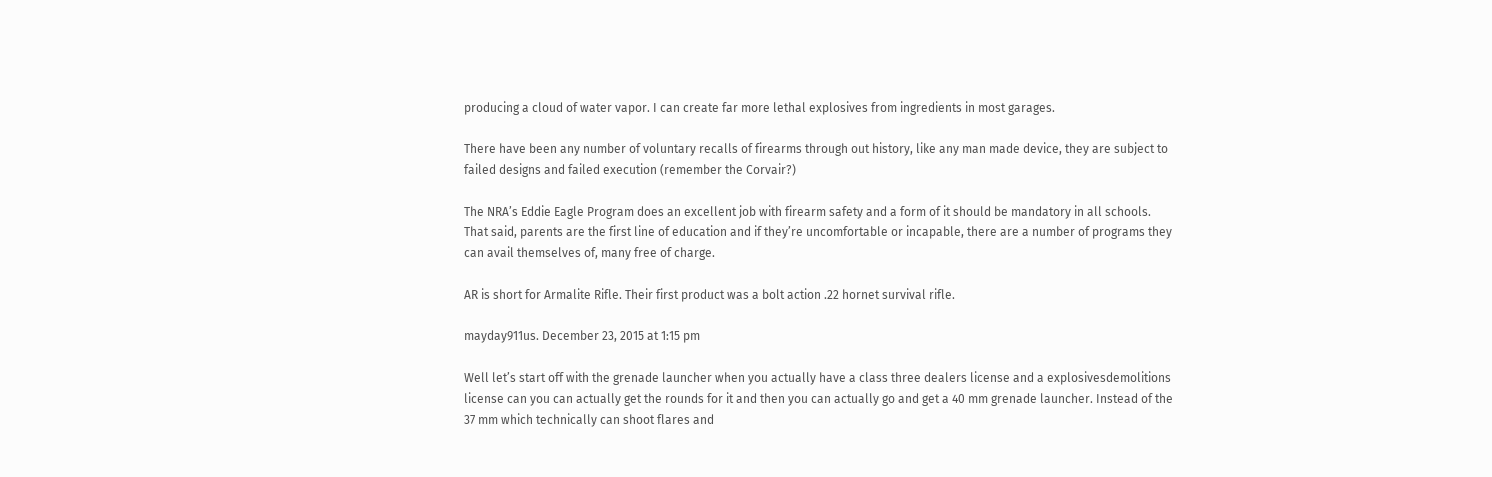producing a cloud of water vapor. I can create far more lethal explosives from ingredients in most garages.

There have been any number of voluntary recalls of firearms through out history, like any man made device, they are subject to failed designs and failed execution (remember the Corvair?)

The NRA’s Eddie Eagle Program does an excellent job with firearm safety and a form of it should be mandatory in all schools. That said, parents are the first line of education and if they’re uncomfortable or incapable, there are a number of programs they can avail themselves of, many free of charge.

AR is short for Armalite Rifle. Their first product was a bolt action .22 hornet survival rifle.

mayday911us. December 23, 2015 at 1:15 pm

Well let’s start off with the grenade launcher when you actually have a class three dealers license and a explosivesdemolitions license can you can actually get the rounds for it and then you can actually go and get a 40 mm grenade launcher. Instead of the 37 mm which technically can shoot flares and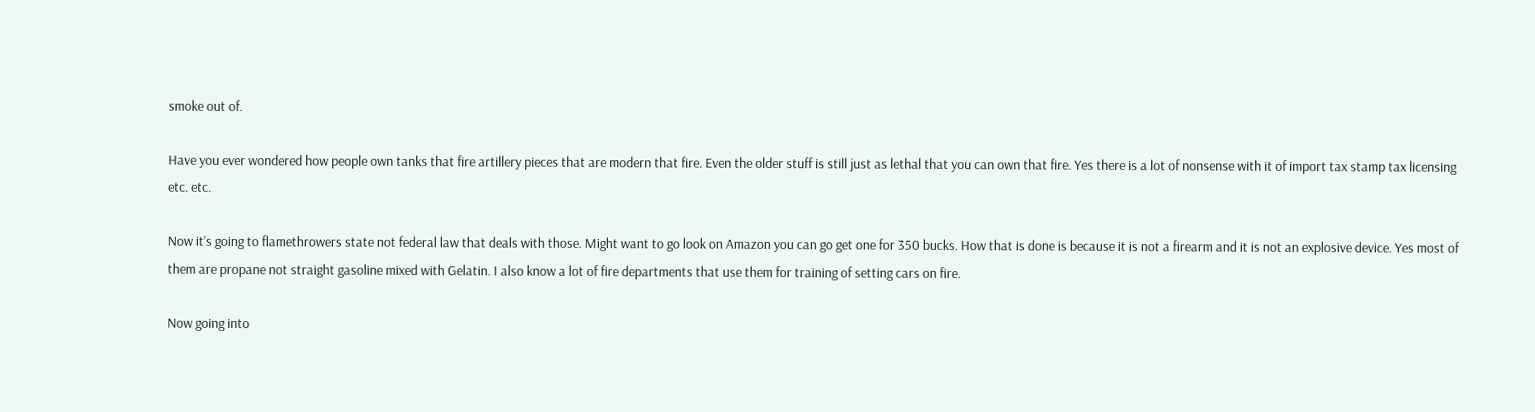smoke out of.

Have you ever wondered how people own tanks that fire artillery pieces that are modern that fire. Even the older stuff is still just as lethal that you can own that fire. Yes there is a lot of nonsense with it of import tax stamp tax licensing etc. etc.

Now it’s going to flamethrowers state not federal law that deals with those. Might want to go look on Amazon you can go get one for 350 bucks. How that is done is because it is not a firearm and it is not an explosive device. Yes most of them are propane not straight gasoline mixed with Gelatin. I also know a lot of fire departments that use them for training of setting cars on fire.

Now going into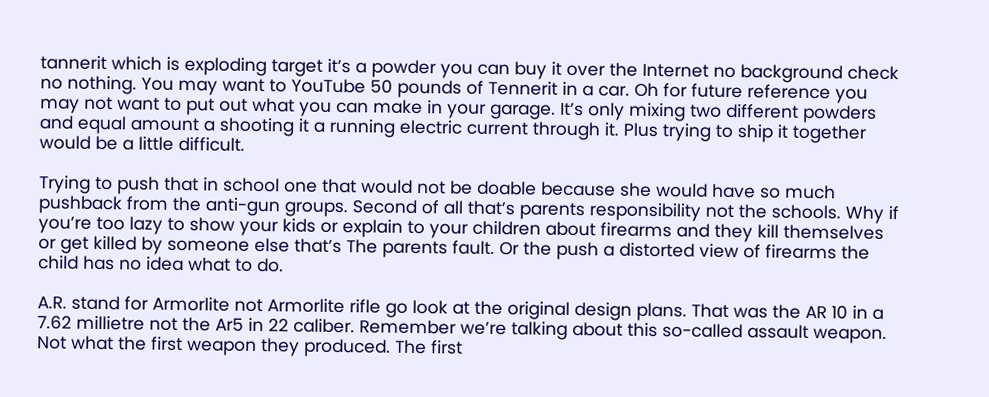tannerit which is exploding target it’s a powder you can buy it over the Internet no background check no nothing. You may want to YouTube 50 pounds of Tennerit in a car. Oh for future reference you may not want to put out what you can make in your garage. It’s only mixing two different powders and equal amount a shooting it a running electric current through it. Plus trying to ship it together would be a little difficult.

Trying to push that in school one that would not be doable because she would have so much pushback from the anti-gun groups. Second of all that’s parents responsibility not the schools. Why if you’re too lazy to show your kids or explain to your children about firearms and they kill themselves or get killed by someone else that’s The parents fault. Or the push a distorted view of firearms the child has no idea what to do.

A.R. stand for Armorlite not Armorlite rifle go look at the original design plans. That was the AR 10 in a 7.62 millietre not the Ar5 in 22 caliber. Remember we’re talking about this so-called assault weapon. Not what the first weapon they produced. The first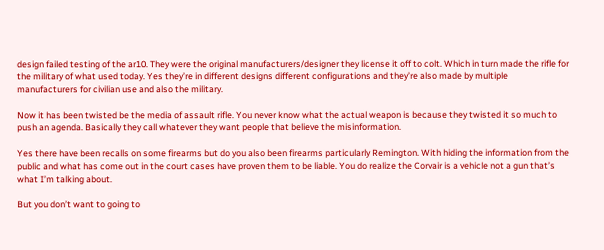design failed testing of the ar10. They were the original manufacturers/designer they license it off to colt. Which in turn made the rifle for the military of what used today. Yes they’re in different designs different configurations and they’re also made by multiple manufacturers for civilian use and also the military.

Now it has been twisted be the media of assault rifle. You never know what the actual weapon is because they twisted it so much to push an agenda. Basically they call whatever they want people that believe the misinformation.

Yes there have been recalls on some firearms but do you also been firearms particularly Remington. With hiding the information from the public and what has come out in the court cases have proven them to be liable. You do realize the Corvair is a vehicle not a gun that’s what I’m talking about.

But you don’t want to going to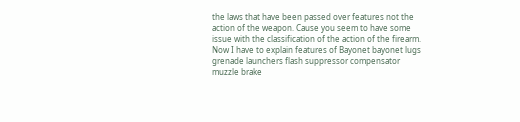the laws that have been passed over features not the action of the weapon. Cause you seem to have some issue with the classification of the action of the firearm. Now I have to explain features of Bayonet bayonet lugs grenade launchers flash suppressor compensator muzzle brake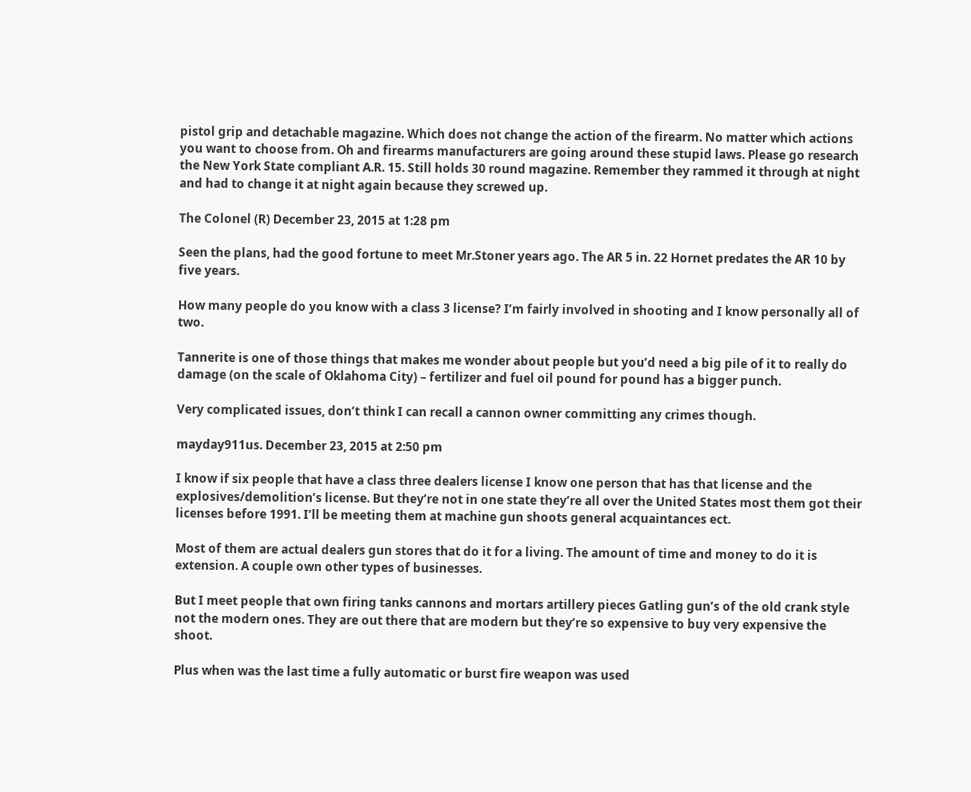pistol grip and detachable magazine. Which does not change the action of the firearm. No matter which actions you want to choose from. Oh and firearms manufacturers are going around these stupid laws. Please go research the New York State compliant A.R. 15. Still holds 30 round magazine. Remember they rammed it through at night and had to change it at night again because they screwed up.

The Colonel (R) December 23, 2015 at 1:28 pm

Seen the plans, had the good fortune to meet Mr.Stoner years ago. The AR 5 in. 22 Hornet predates the AR 10 by five years.

How many people do you know with a class 3 license? I’m fairly involved in shooting and I know personally all of two.

Tannerite is one of those things that makes me wonder about people but you’d need a big pile of it to really do damage (on the scale of Oklahoma City) – fertilizer and fuel oil pound for pound has a bigger punch.

Very complicated issues, don’t think I can recall a cannon owner committing any crimes though.

mayday911us. December 23, 2015 at 2:50 pm

I know if six people that have a class three dealers license I know one person that has that license and the explosives/demolition’s license. But they’re not in one state they’re all over the United States most them got their licenses before 1991. I’ll be meeting them at machine gun shoots general acquaintances ect.

Most of them are actual dealers gun stores that do it for a living. The amount of time and money to do it is extension. A couple own other types of businesses.

But I meet people that own firing tanks cannons and mortars artillery pieces Gatling gun’s of the old crank style not the modern ones. They are out there that are modern but they’re so expensive to buy very expensive the shoot.

Plus when was the last time a fully automatic or burst fire weapon was used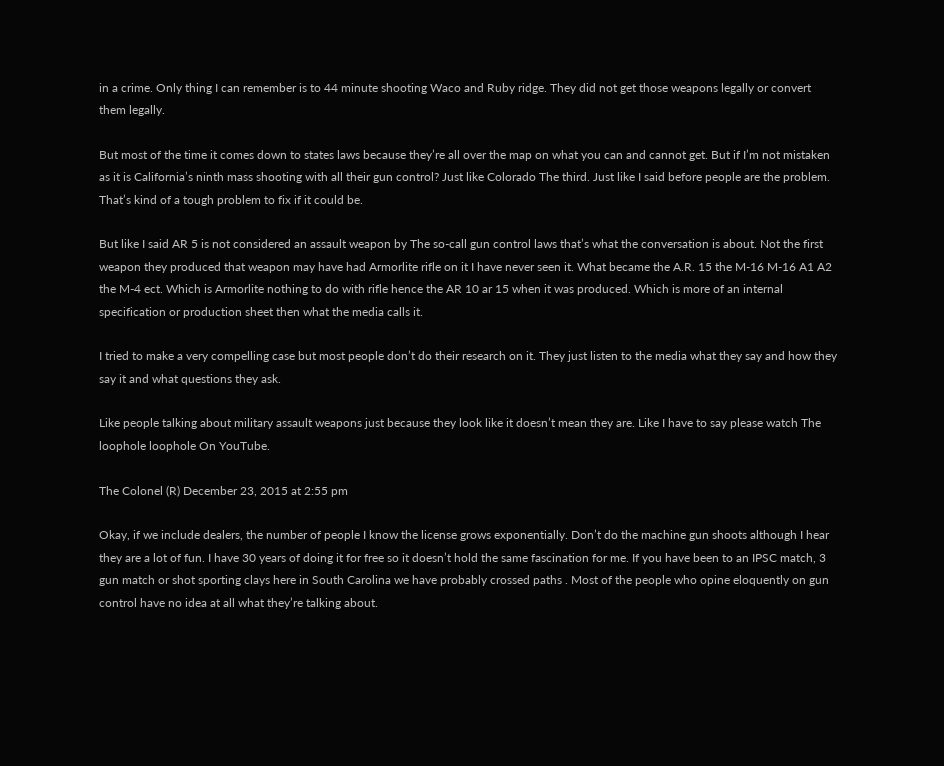in a crime. Only thing I can remember is to 44 minute shooting Waco and Ruby ridge. They did not get those weapons legally or convert them legally.

But most of the time it comes down to states laws because they’re all over the map on what you can and cannot get. But if I’m not mistaken as it is California’s ninth mass shooting with all their gun control? Just like Colorado The third. Just like I said before people are the problem. That’s kind of a tough problem to fix if it could be.

But like I said AR 5 is not considered an assault weapon by The so-call gun control laws that’s what the conversation is about. Not the first weapon they produced that weapon may have had Armorlite rifle on it I have never seen it. What became the A.R. 15 the M-16 M-16 A1 A2 the M-4 ect. Which is Armorlite nothing to do with rifle hence the AR 10 ar 15 when it was produced. Which is more of an internal specification or production sheet then what the media calls it.

I tried to make a very compelling case but most people don’t do their research on it. They just listen to the media what they say and how they say it and what questions they ask.

Like people talking about military assault weapons just because they look like it doesn’t mean they are. Like I have to say please watch The loophole loophole On YouTube.

The Colonel (R) December 23, 2015 at 2:55 pm

Okay, if we include dealers, the number of people I know the license grows exponentially. Don’t do the machine gun shoots although I hear they are a lot of fun. I have 30 years of doing it for free so it doesn’t hold the same fascination for me. If you have been to an IPSC match, 3 gun match or shot sporting clays here in South Carolina we have probably crossed paths . Most of the people who opine eloquently on gun control have no idea at all what they’re talking about.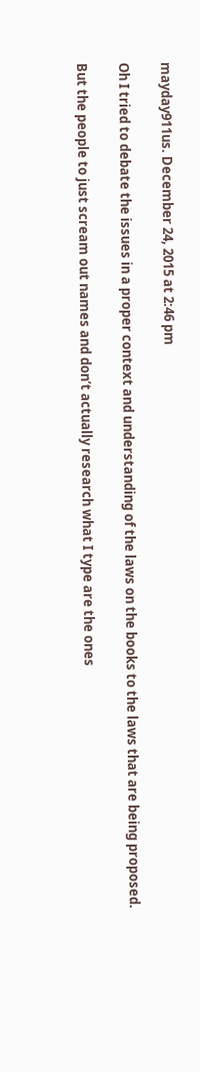mayday911us. December 24, 2015 at 2:46 pm

Oh I tried to debate the issues in a proper context and understanding of the laws on the books to the laws that are being proposed.

But the people to just scream out names and don’t actually research what I type are the ones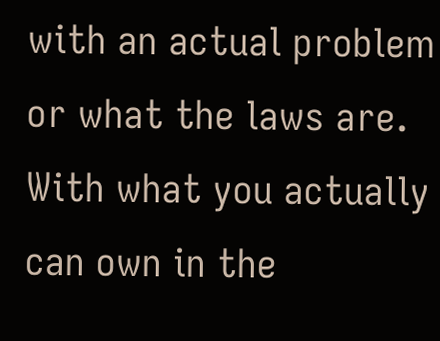with an actual problem or what the laws are. With what you actually can own in the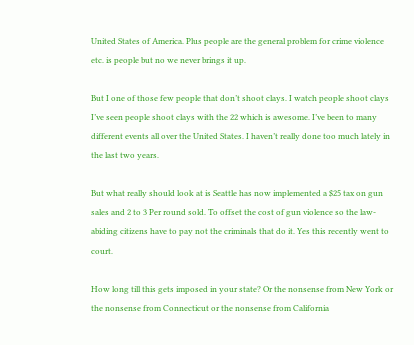United States of America. Plus people are the general problem for crime violence etc. is people but no we never brings it up.

But I one of those few people that don’t shoot clays. I watch people shoot clays I’ve seen people shoot clays with the 22 which is awesome. I’ve been to many different events all over the United States. I haven’t really done too much lately in the last two years.

But what really should look at is Seattle has now implemented a $25 tax on gun sales and 2 to 3 Per round sold. To offset the cost of gun violence so the law-abiding citizens have to pay not the criminals that do it. Yes this recently went to court.

How long till this gets imposed in your state? Or the nonsense from New York or the nonsense from Connecticut or the nonsense from California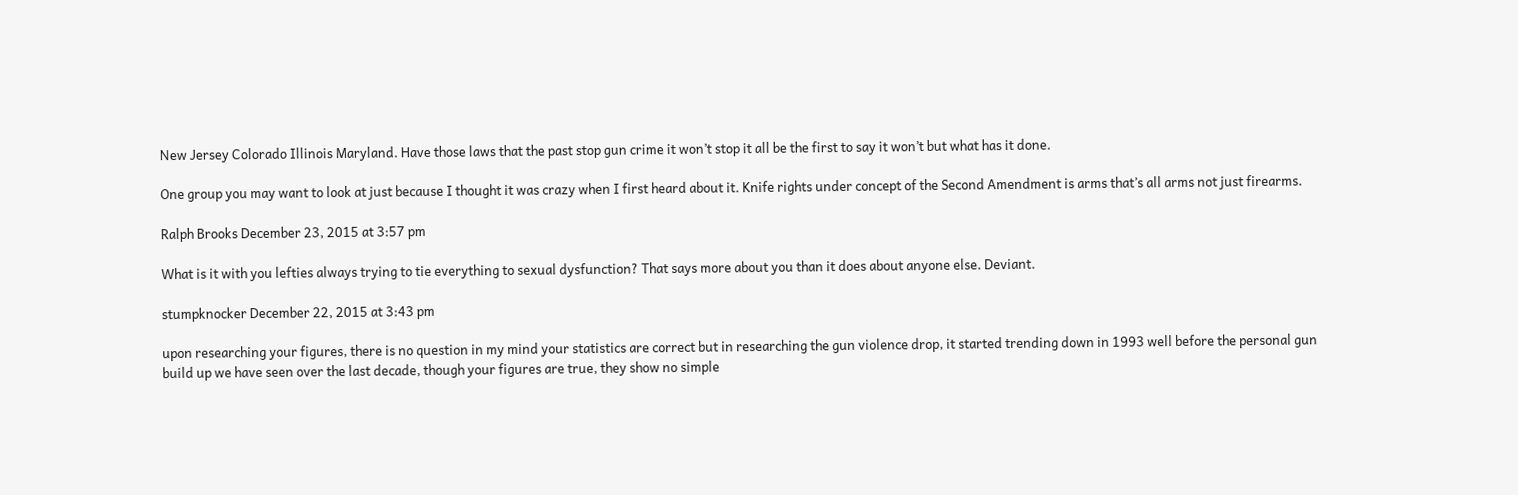New Jersey Colorado Illinois Maryland. Have those laws that the past stop gun crime it won’t stop it all be the first to say it won’t but what has it done.

One group you may want to look at just because I thought it was crazy when I first heard about it. Knife rights under concept of the Second Amendment is arms that’s all arms not just firearms.

Ralph Brooks December 23, 2015 at 3:57 pm

What is it with you lefties always trying to tie everything to sexual dysfunction? That says more about you than it does about anyone else. Deviant.

stumpknocker December 22, 2015 at 3:43 pm

upon researching your figures, there is no question in my mind your statistics are correct but in researching the gun violence drop, it started trending down in 1993 well before the personal gun build up we have seen over the last decade, though your figures are true, they show no simple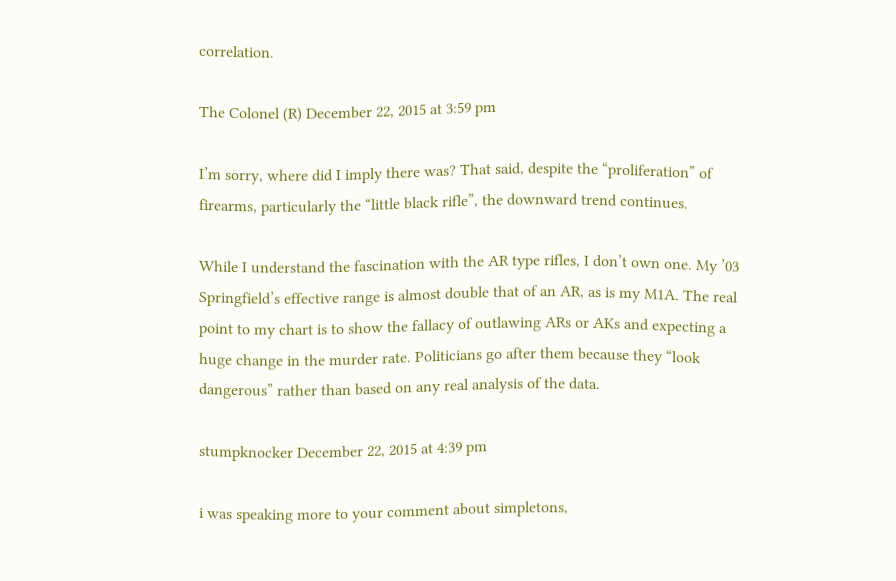correlation.

The Colonel (R) December 22, 2015 at 3:59 pm

I’m sorry, where did I imply there was? That said, despite the “proliferation” of firearms, particularly the “little black rifle”, the downward trend continues.

While I understand the fascination with the AR type rifles, I don’t own one. My ’03 Springfield’s effective range is almost double that of an AR, as is my M1A. The real point to my chart is to show the fallacy of outlawing ARs or AKs and expecting a huge change in the murder rate. Politicians go after them because they “look dangerous” rather than based on any real analysis of the data.

stumpknocker December 22, 2015 at 4:39 pm

i was speaking more to your comment about simpletons,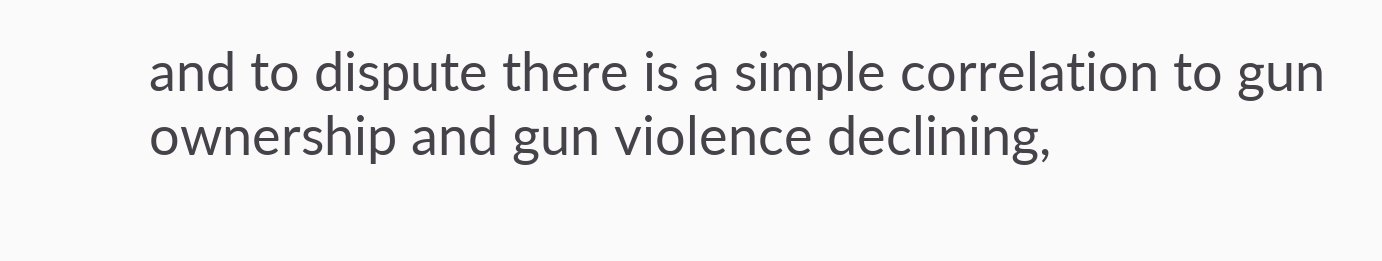and to dispute there is a simple correlation to gun ownership and gun violence declining,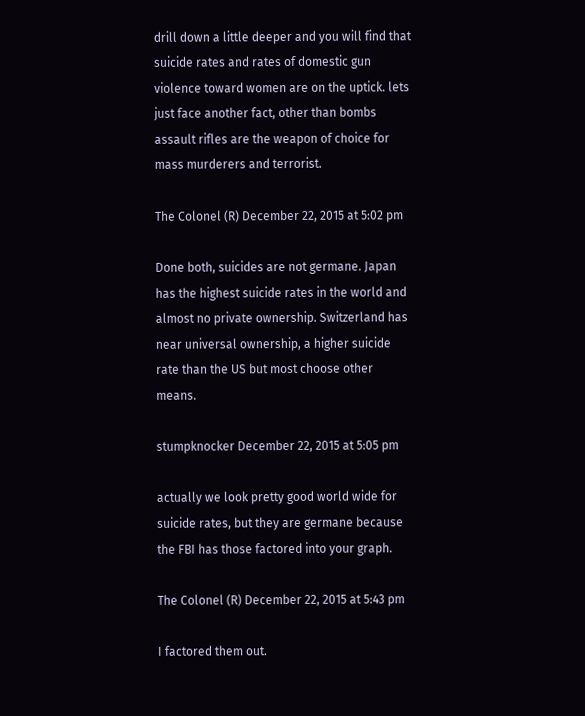drill down a little deeper and you will find that suicide rates and rates of domestic gun violence toward women are on the uptick. lets just face another fact, other than bombs assault rifles are the weapon of choice for mass murderers and terrorist.

The Colonel (R) December 22, 2015 at 5:02 pm

Done both, suicides are not germane. Japan has the highest suicide rates in the world and almost no private ownership. Switzerland has near universal ownership, a higher suicide rate than the US but most choose other means.

stumpknocker December 22, 2015 at 5:05 pm

actually we look pretty good world wide for suicide rates, but they are germane because the FBI has those factored into your graph.

The Colonel (R) December 22, 2015 at 5:43 pm

I factored them out.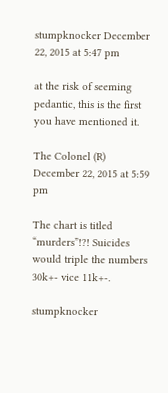stumpknocker December 22, 2015 at 5:47 pm

at the risk of seeming pedantic, this is the first you have mentioned it.

The Colonel (R) December 22, 2015 at 5:59 pm

The chart is titled “murders”!?! Suicides would triple the numbers 30k+- vice 11k+-.

stumpknocker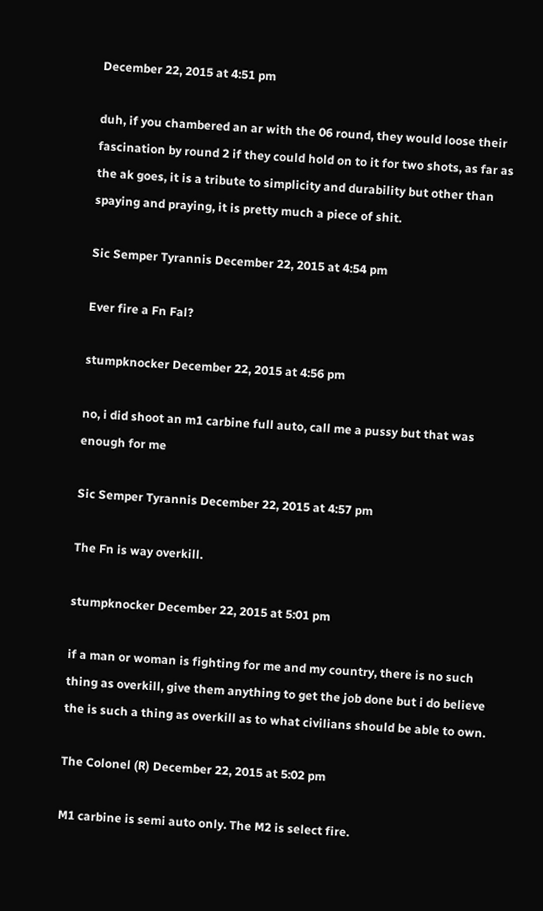December 22, 2015 at 4:51 pm

duh, if you chambered an ar with the 06 round, they would loose their fascination by round 2 if they could hold on to it for two shots, as far as the ak goes, it is a tribute to simplicity and durability but other than spaying and praying, it is pretty much a piece of shit.

Sic Semper Tyrannis December 22, 2015 at 4:54 pm

Ever fire a Fn Fal?

stumpknocker December 22, 2015 at 4:56 pm

no, i did shoot an m1 carbine full auto, call me a pussy but that was enough for me

Sic Semper Tyrannis December 22, 2015 at 4:57 pm

The Fn is way overkill.

stumpknocker December 22, 2015 at 5:01 pm

if a man or woman is fighting for me and my country, there is no such thing as overkill, give them anything to get the job done but i do believe the is such a thing as overkill as to what civilians should be able to own.

The Colonel (R) December 22, 2015 at 5:02 pm

M1 carbine is semi auto only. The M2 is select fire.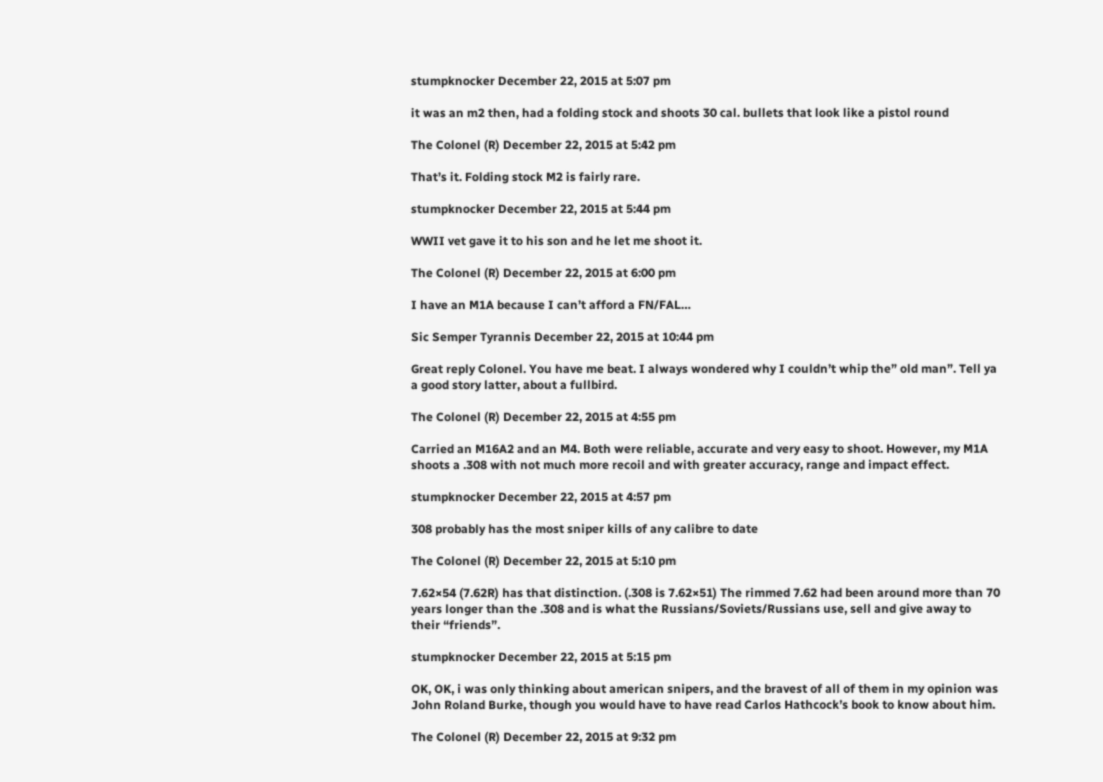stumpknocker December 22, 2015 at 5:07 pm

it was an m2 then, had a folding stock and shoots 30 cal. bullets that look like a pistol round

The Colonel (R) December 22, 2015 at 5:42 pm

That’s it. Folding stock M2 is fairly rare.

stumpknocker December 22, 2015 at 5:44 pm

WWII vet gave it to his son and he let me shoot it.

The Colonel (R) December 22, 2015 at 6:00 pm

I have an M1A because I can’t afford a FN/FAL…

Sic Semper Tyrannis December 22, 2015 at 10:44 pm

Great reply Colonel. You have me beat. I always wondered why I couldn’t whip the” old man”. Tell ya a good story latter, about a fullbird.

The Colonel (R) December 22, 2015 at 4:55 pm

Carried an M16A2 and an M4. Both were reliable, accurate and very easy to shoot. However, my M1A shoots a .308 with not much more recoil and with greater accuracy, range and impact effect.

stumpknocker December 22, 2015 at 4:57 pm

308 probably has the most sniper kills of any calibre to date

The Colonel (R) December 22, 2015 at 5:10 pm

7.62×54 (7.62R) has that distinction. (.308 is 7.62×51) The rimmed 7.62 had been around more than 70 years longer than the .308 and is what the Russians/Soviets/Russians use, sell and give away to their “friends”.

stumpknocker December 22, 2015 at 5:15 pm

OK, OK, i was only thinking about american snipers, and the bravest of all of them in my opinion was John Roland Burke, though you would have to have read Carlos Hathcock’s book to know about him.

The Colonel (R) December 22, 2015 at 9:32 pm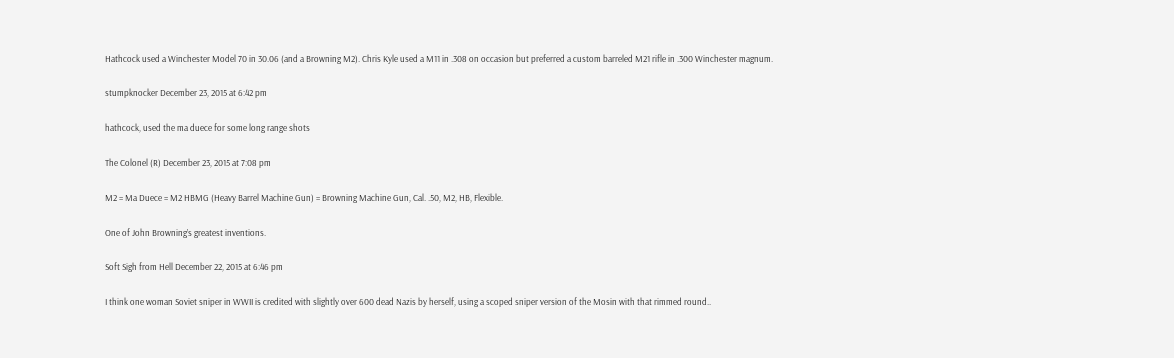Hathcock used a Winchester Model 70 in 30.06 (and a Browning M2). Chris Kyle used a M11 in .308 on occasion but preferred a custom barreled M21 rifle in .300 Winchester magnum.

stumpknocker December 23, 2015 at 6:42 pm

hathcock, used the ma duece for some long range shots

The Colonel (R) December 23, 2015 at 7:08 pm

M2 = Ma Duece = M2 HBMG (Heavy Barrel Machine Gun) = Browning Machine Gun, Cal. .50, M2, HB, Flexible.

One of John Browning’s greatest inventions.

Soft Sigh from Hell December 22, 2015 at 6:46 pm

I think one woman Soviet sniper in WWII is credited with slightly over 600 dead Nazis by herself, using a scoped sniper version of the Mosin with that rimmed round..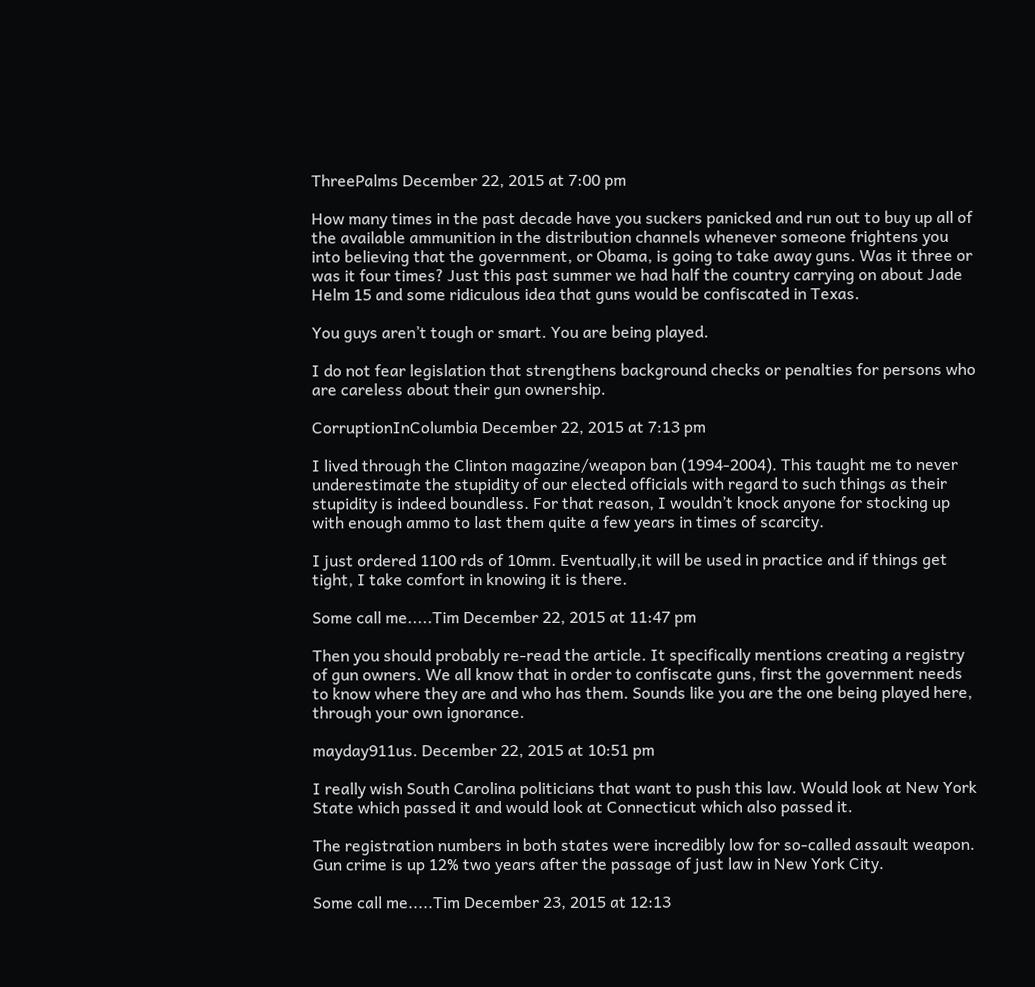ThreePalms December 22, 2015 at 7:00 pm

How many times in the past decade have you suckers panicked and run out to buy up all of the available ammunition in the distribution channels whenever someone frightens you into believing that the government, or Obama, is going to take away guns. Was it three or was it four times? Just this past summer we had half the country carrying on about Jade Helm 15 and some ridiculous idea that guns would be confiscated in Texas.

You guys aren’t tough or smart. You are being played.

I do not fear legislation that strengthens background checks or penalties for persons who are careless about their gun ownership.

CorruptionInColumbia December 22, 2015 at 7:13 pm

I lived through the Clinton magazine/weapon ban (1994-2004). This taught me to never underestimate the stupidity of our elected officials with regard to such things as their stupidity is indeed boundless. For that reason, I wouldn’t knock anyone for stocking up with enough ammo to last them quite a few years in times of scarcity.

I just ordered 1100 rds of 10mm. Eventually,it will be used in practice and if things get tight, I take comfort in knowing it is there.

Some call me.....Tim December 22, 2015 at 11:47 pm

Then you should probably re-read the article. It specifically mentions creating a registry of gun owners. We all know that in order to confiscate guns, first the government needs to know where they are and who has them. Sounds like you are the one being played here, through your own ignorance.

mayday911us. December 22, 2015 at 10:51 pm

I really wish South Carolina politicians that want to push this law. Would look at New York State which passed it and would look at Connecticut which also passed it.

The registration numbers in both states were incredibly low for so-called assault weapon. Gun crime is up 12% two years after the passage of just law in New York City.

Some call me.....Tim December 23, 2015 at 12:13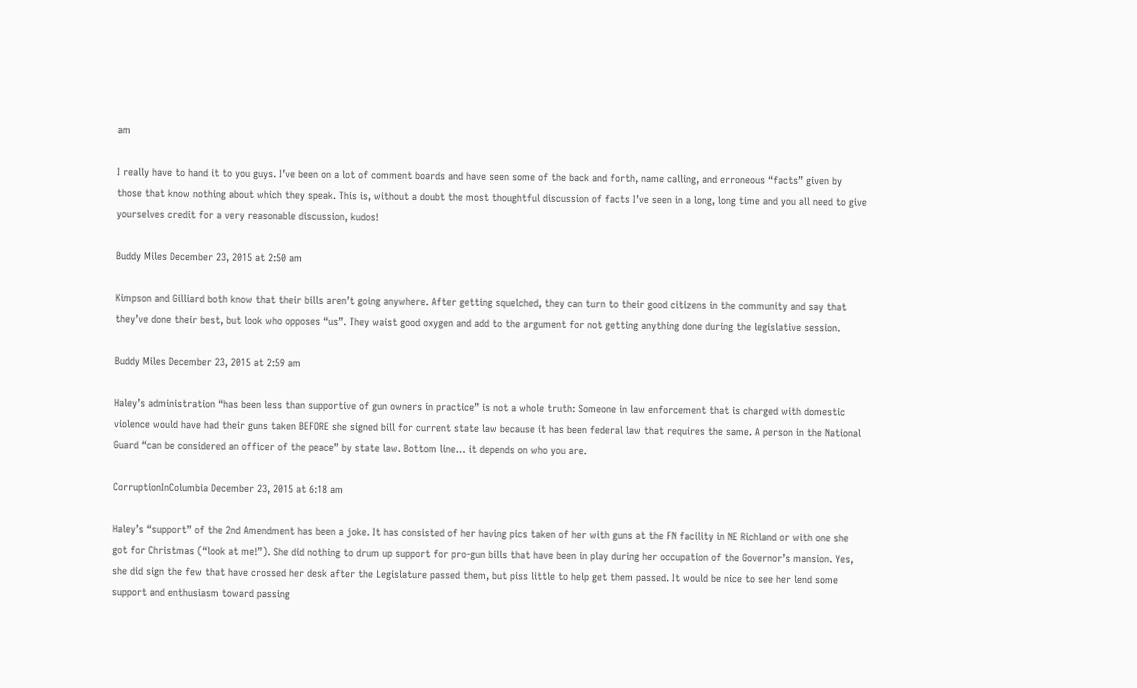am

I really have to hand it to you guys. I’ve been on a lot of comment boards and have seen some of the back and forth, name calling, and erroneous “facts” given by those that know nothing about which they speak. This is, without a doubt the most thoughtful discussion of facts I’ve seen in a long, long time and you all need to give yourselves credit for a very reasonable discussion, kudos!

Buddy Miles December 23, 2015 at 2:50 am

Kimpson and Gilliard both know that their bills aren’t going anywhere. After getting squelched, they can turn to their good citizens in the community and say that they’ve done their best, but look who opposes “us”. They waist good oxygen and add to the argument for not getting anything done during the legislative session.

Buddy Miles December 23, 2015 at 2:59 am

Haley’s administration “has been less than supportive of gun owners in practice” is not a whole truth: Someone in law enforcement that is charged with domestic violence would have had their guns taken BEFORE she signed bill for current state law because it has been federal law that requires the same. A person in the National Guard “can be considered an officer of the peace” by state law. Bottom line… it depends on who you are.

CorruptionInColumbia December 23, 2015 at 6:18 am

Haley’s “support” of the 2nd Amendment has been a joke. It has consisted of her having pics taken of her with guns at the FN facility in NE Richland or with one she got for Christmas (“look at me!”). She did nothing to drum up support for pro-gun bills that have been in play during her occupation of the Governor’s mansion. Yes, she did sign the few that have crossed her desk after the Legislature passed them, but piss little to help get them passed. It would be nice to see her lend some support and enthusiasm toward passing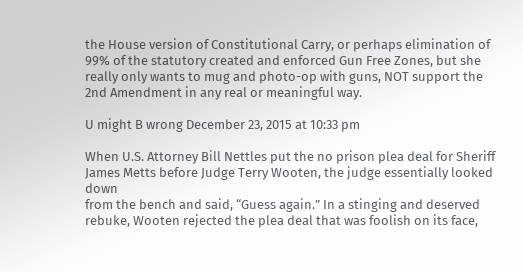the House version of Constitutional Carry, or perhaps elimination of 99% of the statutory created and enforced Gun Free Zones, but she really only wants to mug and photo-op with guns, NOT support the 2nd Amendment in any real or meaningful way.

U might B wrong December 23, 2015 at 10:33 pm

When U.S. Attorney Bill Nettles put the no prison plea deal for Sheriff
James Metts before Judge Terry Wooten, the judge essentially looked down
from the bench and said, “Guess again.” In a stinging and deserved
rebuke, Wooten rejected the plea deal that was foolish on its face,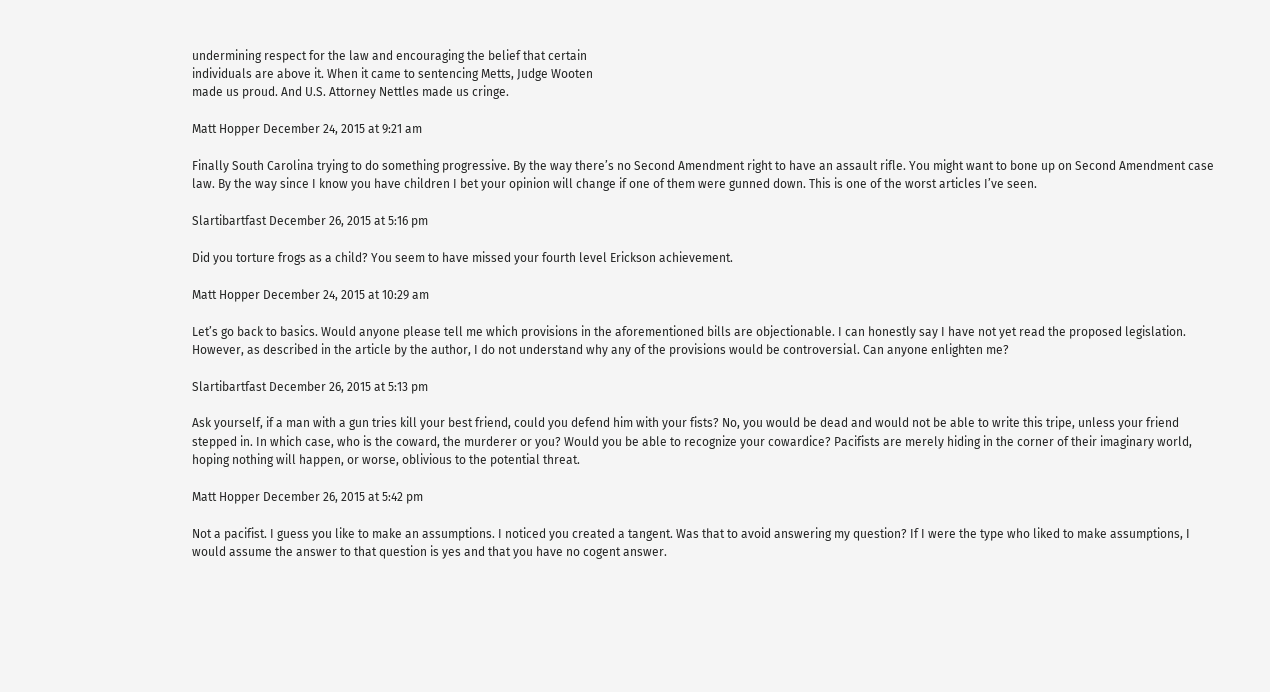undermining respect for the law and encouraging the belief that certain
individuals are above it. When it came to sentencing Metts, Judge Wooten
made us proud. And U.S. Attorney Nettles made us cringe.

Matt Hopper December 24, 2015 at 9:21 am

Finally South Carolina trying to do something progressive. By the way there’s no Second Amendment right to have an assault rifle. You might want to bone up on Second Amendment case law. By the way since I know you have children I bet your opinion will change if one of them were gunned down. This is one of the worst articles I’ve seen.

Slartibartfast December 26, 2015 at 5:16 pm

Did you torture frogs as a child? You seem to have missed your fourth level Erickson achievement.

Matt Hopper December 24, 2015 at 10:29 am

Let’s go back to basics. Would anyone please tell me which provisions in the aforementioned bills are objectionable. I can honestly say I have not yet read the proposed legislation. However, as described in the article by the author, I do not understand why any of the provisions would be controversial. Can anyone enlighten me?

Slartibartfast December 26, 2015 at 5:13 pm

Ask yourself, if a man with a gun tries kill your best friend, could you defend him with your fists? No, you would be dead and would not be able to write this tripe, unless your friend stepped in. In which case, who is the coward, the murderer or you? Would you be able to recognize your cowardice? Pacifists are merely hiding in the corner of their imaginary world, hoping nothing will happen, or worse, oblivious to the potential threat.

Matt Hopper December 26, 2015 at 5:42 pm

Not a pacifist. I guess you like to make an assumptions. I noticed you created a tangent. Was that to avoid answering my question? If I were the type who liked to make assumptions, I would assume the answer to that question is yes and that you have no cogent answer.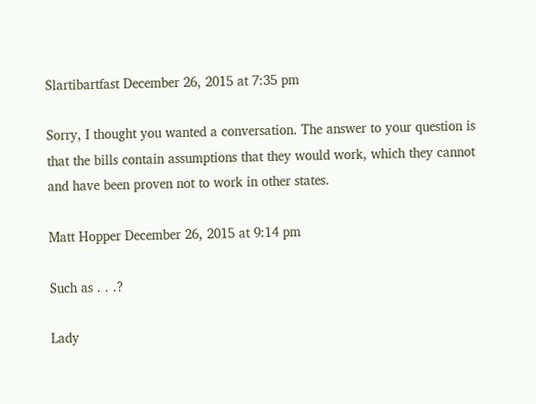Slartibartfast December 26, 2015 at 7:35 pm

Sorry, I thought you wanted a conversation. The answer to your question is that the bills contain assumptions that they would work, which they cannot and have been proven not to work in other states.

Matt Hopper December 26, 2015 at 9:14 pm

Such as . . .?

Lady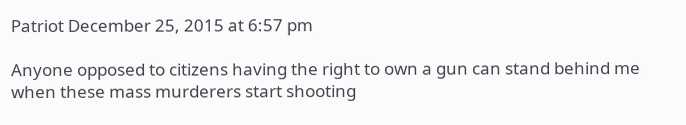Patriot December 25, 2015 at 6:57 pm

Anyone opposed to citizens having the right to own a gun can stand behind me when these mass murderers start shooting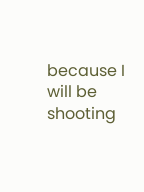because I will be shooting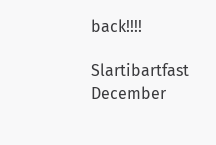back!!!!

Slartibartfast December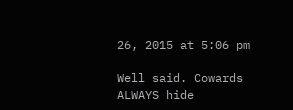26, 2015 at 5:06 pm

Well said. Cowards ALWAYS hide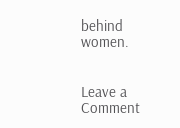behind women.


Leave a Comment